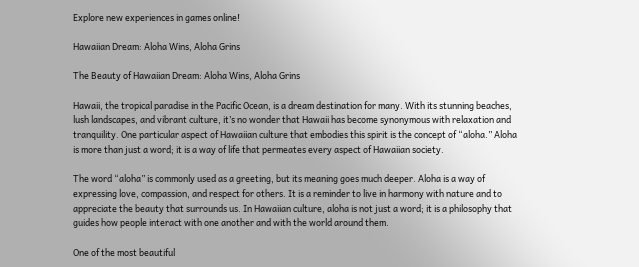Explore new experiences in games online!

Hawaiian Dream: Aloha Wins, Aloha Grins

The Beauty of Hawaiian Dream: Aloha Wins, Aloha Grins

Hawaii, the tropical paradise in the Pacific Ocean, is a dream destination for many. With its stunning beaches, lush landscapes, and vibrant culture, it’s no wonder that Hawaii has become synonymous with relaxation and tranquility. One particular aspect of Hawaiian culture that embodies this spirit is the concept of “aloha.” Aloha is more than just a word; it is a way of life that permeates every aspect of Hawaiian society.

The word “aloha” is commonly used as a greeting, but its meaning goes much deeper. Aloha is a way of expressing love, compassion, and respect for others. It is a reminder to live in harmony with nature and to appreciate the beauty that surrounds us. In Hawaiian culture, aloha is not just a word; it is a philosophy that guides how people interact with one another and with the world around them.

One of the most beautiful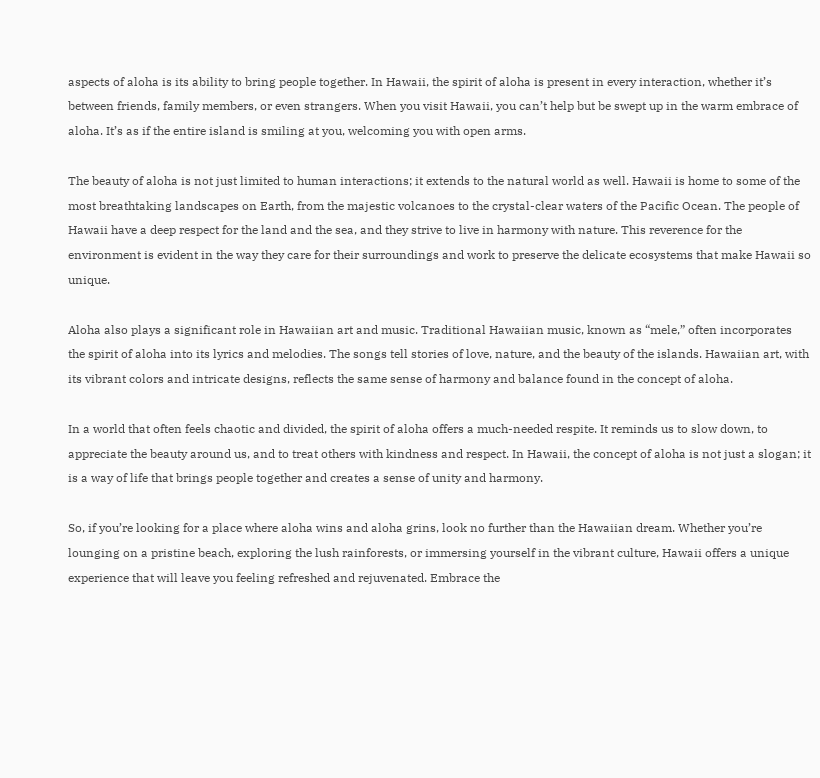aspects of aloha is its ability to bring people together. In Hawaii, the spirit of aloha is present in every interaction, whether it’s between friends, family members, or even strangers. When you visit Hawaii, you can’t help but be swept up in the warm embrace of aloha. It’s as if the entire island is smiling at you, welcoming you with open arms.

The beauty of aloha is not just limited to human interactions; it extends to the natural world as well. Hawaii is home to some of the most breathtaking landscapes on Earth, from the majestic volcanoes to the crystal-clear waters of the Pacific Ocean. The people of Hawaii have a deep respect for the land and the sea, and they strive to live in harmony with nature. This reverence for the environment is evident in the way they care for their surroundings and work to preserve the delicate ecosystems that make Hawaii so unique.

Aloha also plays a significant role in Hawaiian art and music. Traditional Hawaiian music, known as “mele,” often incorporates the spirit of aloha into its lyrics and melodies. The songs tell stories of love, nature, and the beauty of the islands. Hawaiian art, with its vibrant colors and intricate designs, reflects the same sense of harmony and balance found in the concept of aloha.

In a world that often feels chaotic and divided, the spirit of aloha offers a much-needed respite. It reminds us to slow down, to appreciate the beauty around us, and to treat others with kindness and respect. In Hawaii, the concept of aloha is not just a slogan; it is a way of life that brings people together and creates a sense of unity and harmony.

So, if you’re looking for a place where aloha wins and aloha grins, look no further than the Hawaiian dream. Whether you’re lounging on a pristine beach, exploring the lush rainforests, or immersing yourself in the vibrant culture, Hawaii offers a unique experience that will leave you feeling refreshed and rejuvenated. Embrace the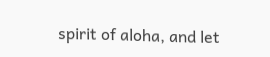spirit of aloha, and let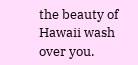the beauty of Hawaii wash over you.